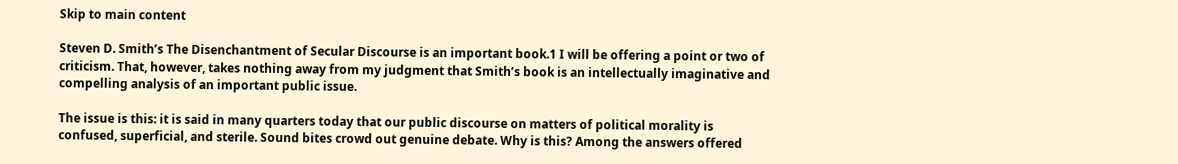Skip to main content

Steven D. Smith’s The Disenchantment of Secular Discourse is an important book.1 I will be offering a point or two of criticism. That, however, takes nothing away from my judgment that Smith’s book is an intellectually imaginative and compelling analysis of an important public issue.

The issue is this: it is said in many quarters today that our public discourse on matters of political morality is confused, superficial, and sterile. Sound bites crowd out genuine debate. Why is this? Among the answers offered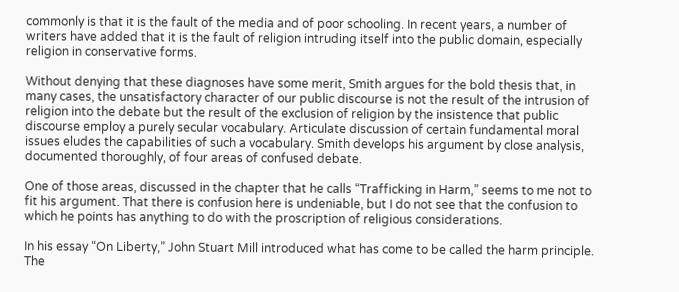commonly is that it is the fault of the media and of poor schooling. In recent years, a number of writers have added that it is the fault of religion intruding itself into the public domain, especially religion in conservative forms.

Without denying that these diagnoses have some merit, Smith argues for the bold thesis that, in many cases, the unsatisfactory character of our public discourse is not the result of the intrusion of religion into the debate but the result of the exclusion of religion by the insistence that public discourse employ a purely secular vocabulary. Articulate discussion of certain fundamental moral issues eludes the capabilities of such a vocabulary. Smith develops his argument by close analysis, documented thoroughly, of four areas of confused debate.

One of those areas, discussed in the chapter that he calls “Trafficking in Harm,” seems to me not to fit his argument. That there is confusion here is undeniable, but I do not see that the confusion to which he points has anything to do with the proscription of religious considerations.

In his essay “On Liberty,” John Stuart Mill introduced what has come to be called the harm principle. The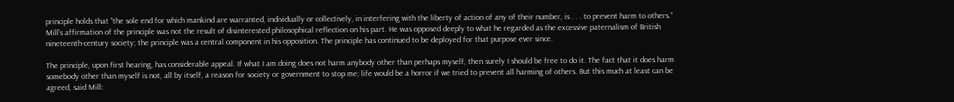principle holds that “the sole end for which mankind are warranted, individually or collectively, in interfering with the liberty of action of any of their number, is . . . to prevent harm to others.” Mill’s affirmation of the principle was not the result of disinterested philosophical reflection on his part. He was opposed deeply to what he regarded as the excessive paternalism of British nineteenth-century society; the principle was a central component in his opposition. The principle has continued to be deployed for that purpose ever since.

The principle, upon first hearing, has considerable appeal. If what I am doing does not harm anybody other than perhaps myself, then surely I should be free to do it. The fact that it does harm somebody other than myself is not, all by itself, a reason for society or government to stop me; life would be a horror if we tried to prevent all harming of others. But this much at least can be agreed, said Mill: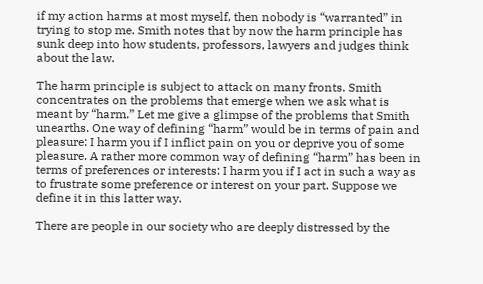if my action harms at most myself, then nobody is “warranted” in trying to stop me. Smith notes that by now the harm principle has sunk deep into how students, professors, lawyers and judges think about the law.

The harm principle is subject to attack on many fronts. Smith concentrates on the problems that emerge when we ask what is meant by “harm.” Let me give a glimpse of the problems that Smith unearths. One way of defining “harm” would be in terms of pain and pleasure: I harm you if I inflict pain on you or deprive you of some pleasure. A rather more common way of defining “harm” has been in terms of preferences or interests: I harm you if I act in such a way as to frustrate some preference or interest on your part. Suppose we define it in this latter way.

There are people in our society who are deeply distressed by the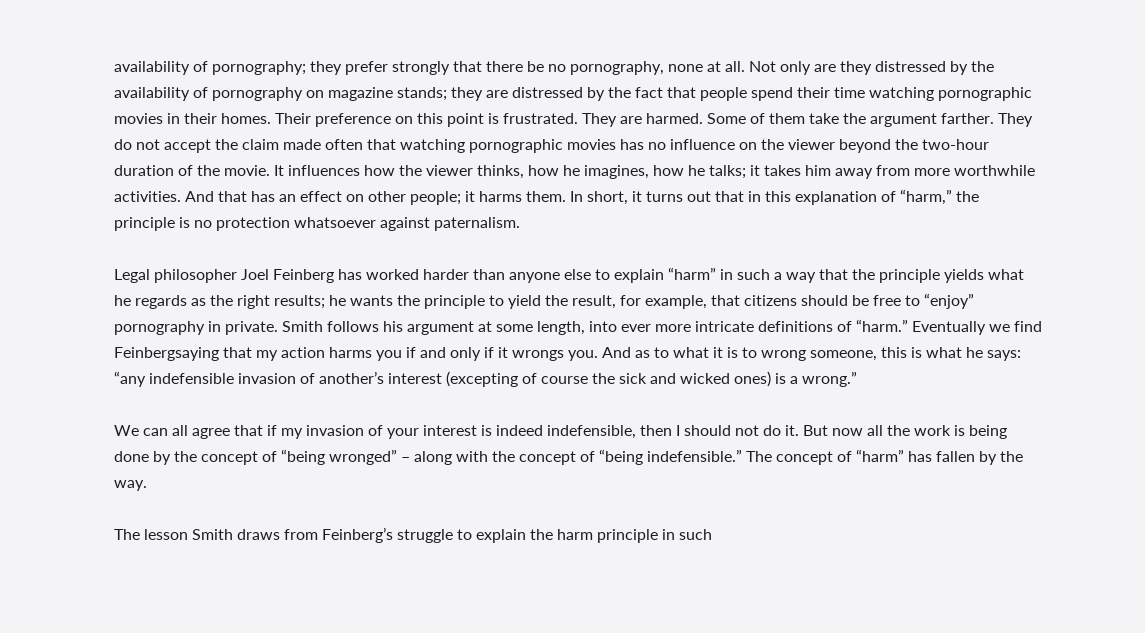availability of pornography; they prefer strongly that there be no pornography, none at all. Not only are they distressed by the availability of pornography on magazine stands; they are distressed by the fact that people spend their time watching pornographic movies in their homes. Their preference on this point is frustrated. They are harmed. Some of them take the argument farther. They do not accept the claim made often that watching pornographic movies has no influence on the viewer beyond the two-hour duration of the movie. It influences how the viewer thinks, how he imagines, how he talks; it takes him away from more worthwhile activities. And that has an effect on other people; it harms them. In short, it turns out that in this explanation of “harm,” the principle is no protection whatsoever against paternalism.

Legal philosopher Joel Feinberg has worked harder than anyone else to explain “harm” in such a way that the principle yields what he regards as the right results; he wants the principle to yield the result, for example, that citizens should be free to “enjoy” pornography in private. Smith follows his argument at some length, into ever more intricate definitions of “harm.” Eventually we find Feinbergsaying that my action harms you if and only if it wrongs you. And as to what it is to wrong someone, this is what he says: “any indefensible invasion of another’s interest (excepting of course the sick and wicked ones) is a wrong.”

We can all agree that if my invasion of your interest is indeed indefensible, then I should not do it. But now all the work is being done by the concept of “being wronged” – along with the concept of “being indefensible.” The concept of “harm” has fallen by the way.

The lesson Smith draws from Feinberg’s struggle to explain the harm principle in such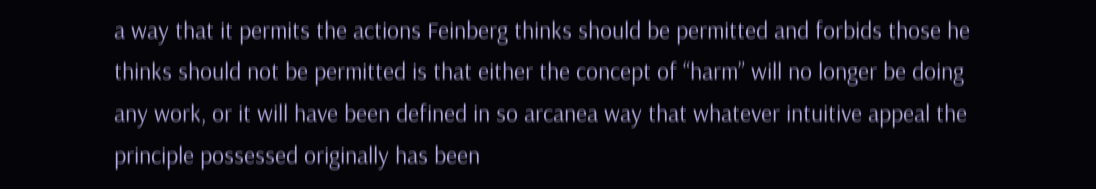a way that it permits the actions Feinberg thinks should be permitted and forbids those he thinks should not be permitted is that either the concept of “harm” will no longer be doing any work, or it will have been defined in so arcanea way that whatever intuitive appeal the principle possessed originally has been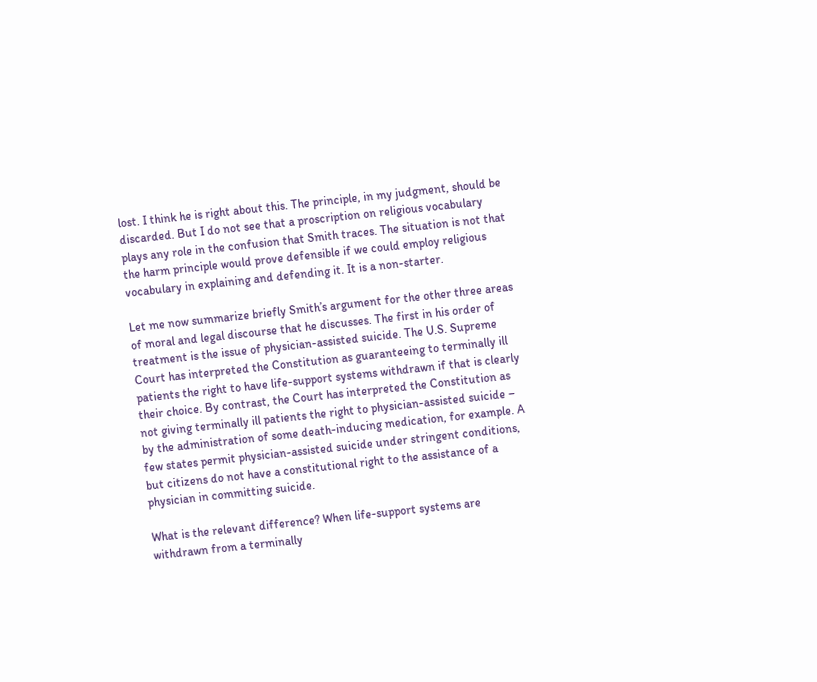lost. I think he is right about this. The principle, in my judgment, should be discarded. But I do not see that a proscription on religious vocabulary plays any role in the confusion that Smith traces. The situation is not that the harm principle would prove defensible if we could employ religious vocabulary in explaining and defending it. It is a non-starter.

Let me now summarize briefly Smith’s argument for the other three areas of moral and legal discourse that he discusses. The first in his order of treatment is the issue of physician-assisted suicide. The U.S. Supreme Court has interpreted the Constitution as guaranteeing to terminally ill patients the right to have life-support systems withdrawn if that is clearly their choice. By contrast, the Court has interpreted the Constitution as not giving terminally ill patients the right to physician-assisted suicide – by the administration of some death-inducing medication, for example. A few states permit physician-assisted suicide under stringent conditions, but citizens do not have a constitutional right to the assistance of a physician in committing suicide.

What is the relevant difference? When life-support systems are withdrawn from a terminally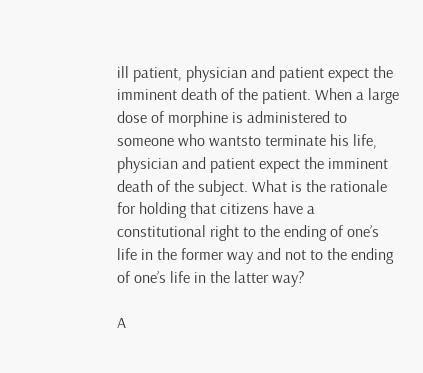ill patient, physician and patient expect the imminent death of the patient. When a large dose of morphine is administered to someone who wantsto terminate his life, physician and patient expect the imminent death of the subject. What is the rationale for holding that citizens have a constitutional right to the ending of one’s life in the former way and not to the ending of one’s life in the latter way?

A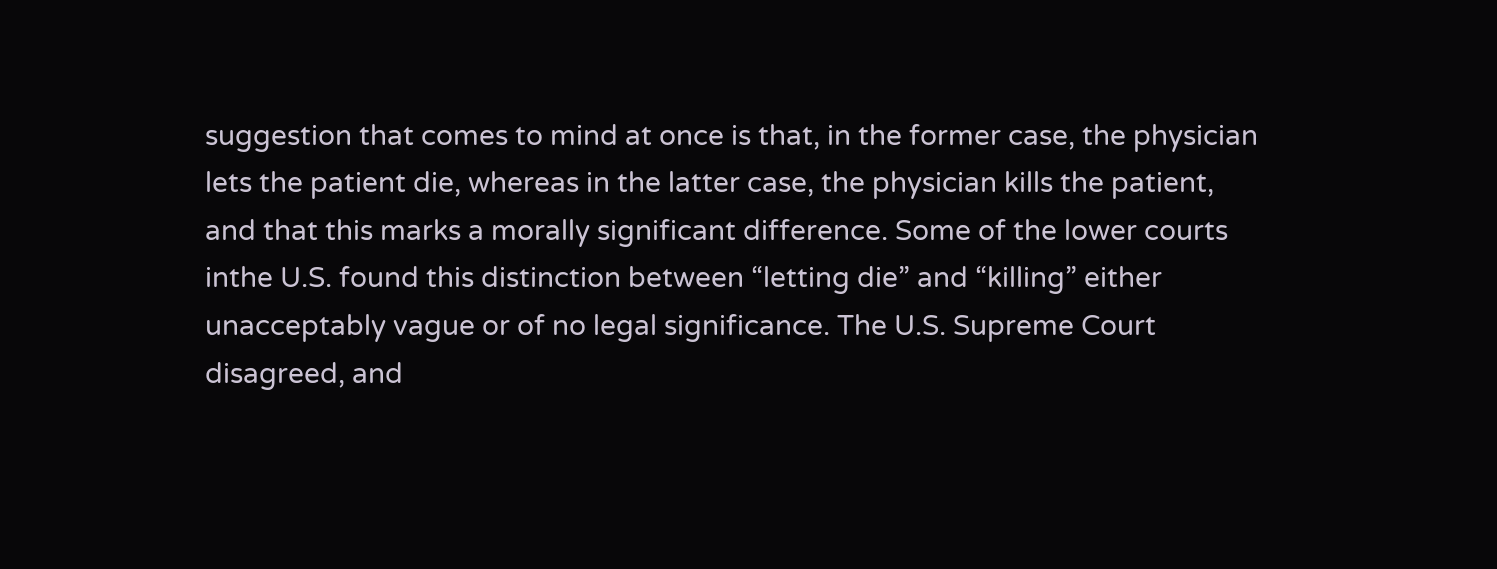suggestion that comes to mind at once is that, in the former case, the physician lets the patient die, whereas in the latter case, the physician kills the patient, and that this marks a morally significant difference. Some of the lower courts inthe U.S. found this distinction between “letting die” and “killing” either unacceptably vague or of no legal significance. The U.S. Supreme Court disagreed, and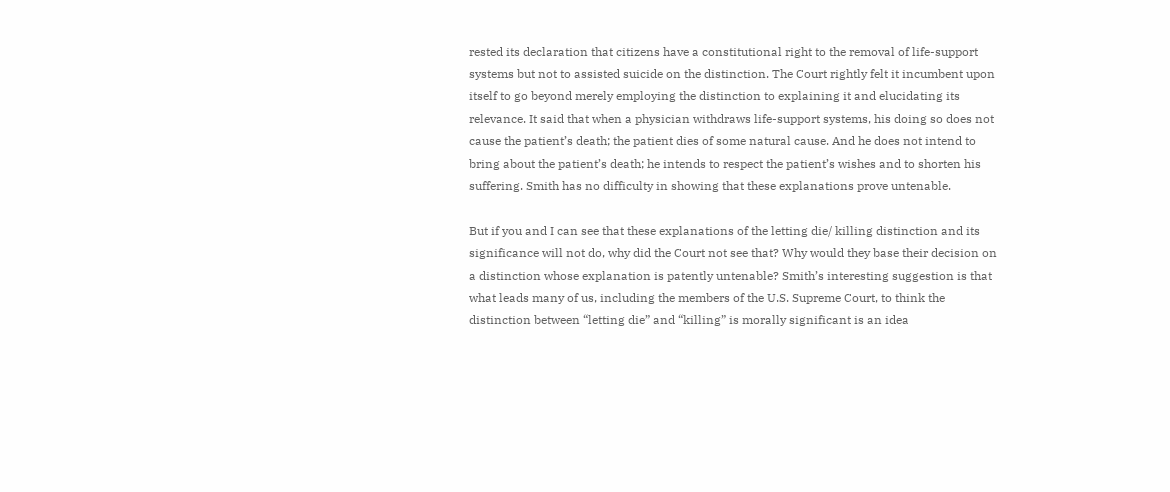rested its declaration that citizens have a constitutional right to the removal of life-support systems but not to assisted suicide on the distinction. The Court rightly felt it incumbent upon itself to go beyond merely employing the distinction to explaining it and elucidating its relevance. It said that when a physician withdraws life-support systems, his doing so does not cause the patient’s death; the patient dies of some natural cause. And he does not intend to bring about the patient’s death; he intends to respect the patient’s wishes and to shorten his suffering. Smith has no difficulty in showing that these explanations prove untenable.

But if you and I can see that these explanations of the letting die/ killing distinction and its significance will not do, why did the Court not see that? Why would they base their decision on a distinction whose explanation is patently untenable? Smith’s interesting suggestion is that what leads many of us, including the members of the U.S. Supreme Court, to think the distinction between “letting die” and “killing” is morally significant is an idea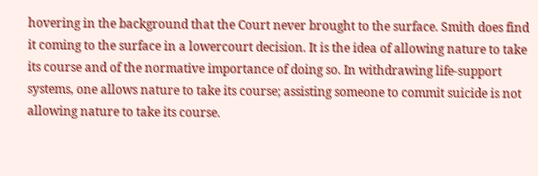hovering in the background that the Court never brought to the surface. Smith does find it coming to the surface in a lowercourt decision. It is the idea of allowing nature to take its course and of the normative importance of doing so. In withdrawing life-support systems, one allows nature to take its course; assisting someone to commit suicide is not allowing nature to take its course.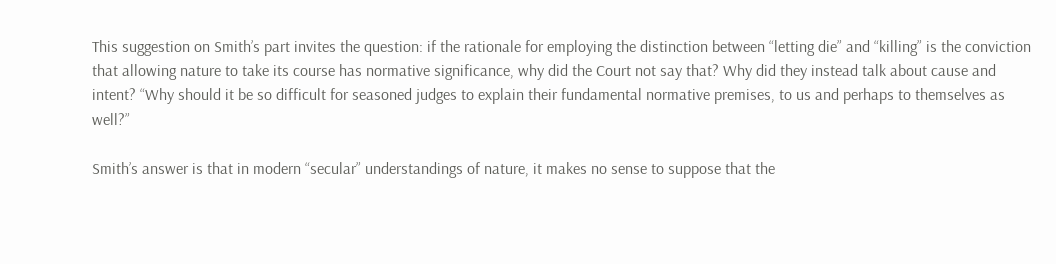This suggestion on Smith’s part invites the question: if the rationale for employing the distinction between “letting die” and “killing” is the conviction that allowing nature to take its course has normative significance, why did the Court not say that? Why did they instead talk about cause and intent? “Why should it be so difficult for seasoned judges to explain their fundamental normative premises, to us and perhaps to themselves as well?”

Smith’s answer is that in modern “secular” understandings of nature, it makes no sense to suppose that the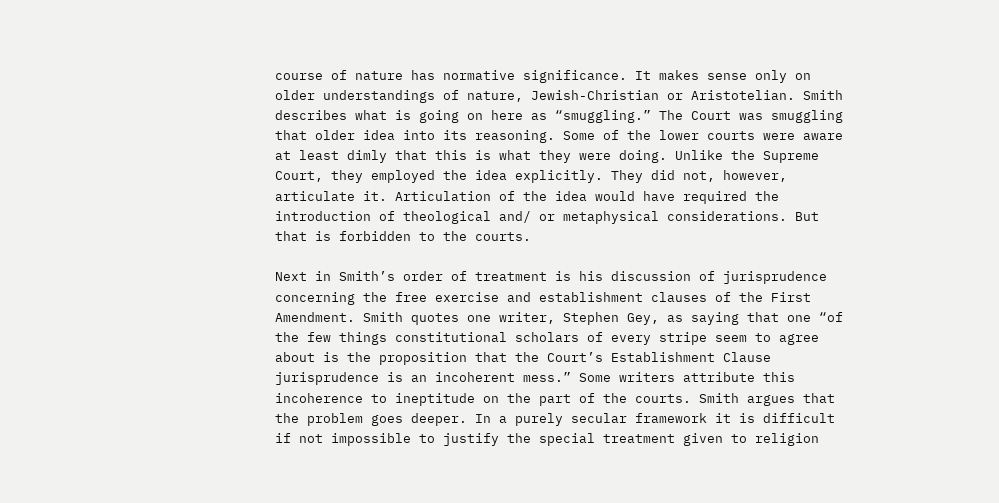course of nature has normative significance. It makes sense only on older understandings of nature, Jewish-Christian or Aristotelian. Smith describes what is going on here as “smuggling.” The Court was smuggling that older idea into its reasoning. Some of the lower courts were aware at least dimly that this is what they were doing. Unlike the Supreme Court, they employed the idea explicitly. They did not, however, articulate it. Articulation of the idea would have required the introduction of theological and/ or metaphysical considerations. But that is forbidden to the courts.

Next in Smith’s order of treatment is his discussion of jurisprudence concerning the free exercise and establishment clauses of the First Amendment. Smith quotes one writer, Stephen Gey, as saying that one “of the few things constitutional scholars of every stripe seem to agree about is the proposition that the Court’s Establishment Clause jurisprudence is an incoherent mess.” Some writers attribute this incoherence to ineptitude on the part of the courts. Smith argues that the problem goes deeper. In a purely secular framework it is difficult if not impossible to justify the special treatment given to religion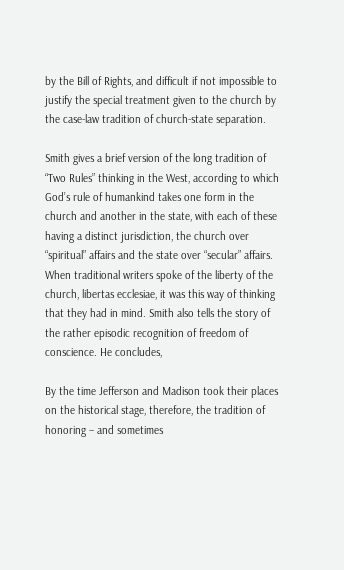by the Bill of Rights, and difficult if not impossible to justify the special treatment given to the church by the case-law tradition of church-state separation.

Smith gives a brief version of the long tradition of “Two Rules” thinking in the West, according to which God’s rule of humankind takes one form in the church and another in the state, with each of these having a distinct jurisdiction, the church over “spiritual” affairs and the state over “secular” affairs. When traditional writers spoke of the liberty of the church, libertas ecclesiae, it was this way of thinking that they had in mind. Smith also tells the story of the rather episodic recognition of freedom of conscience. He concludes,

By the time Jefferson and Madison took their places on the historical stage, therefore, the tradition of honoring – and sometimes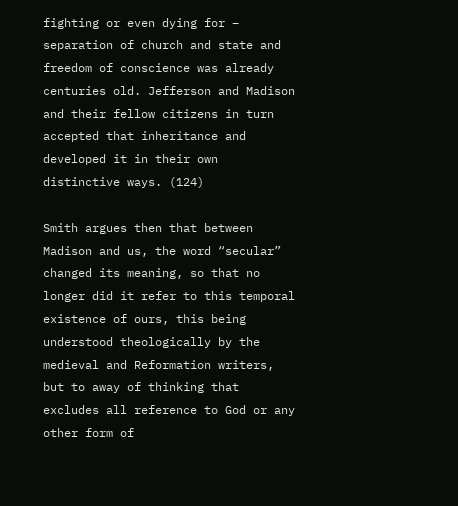fighting or even dying for – separation of church and state and freedom of conscience was already centuries old. Jefferson and Madison and their fellow citizens in turn accepted that inheritance and developed it in their own distinctive ways. (124)

Smith argues then that between Madison and us, the word “secular” changed its meaning, so that no longer did it refer to this temporal existence of ours, this being understood theologically by the medieval and Reformation writers, but to away of thinking that excludes all reference to God or any other form of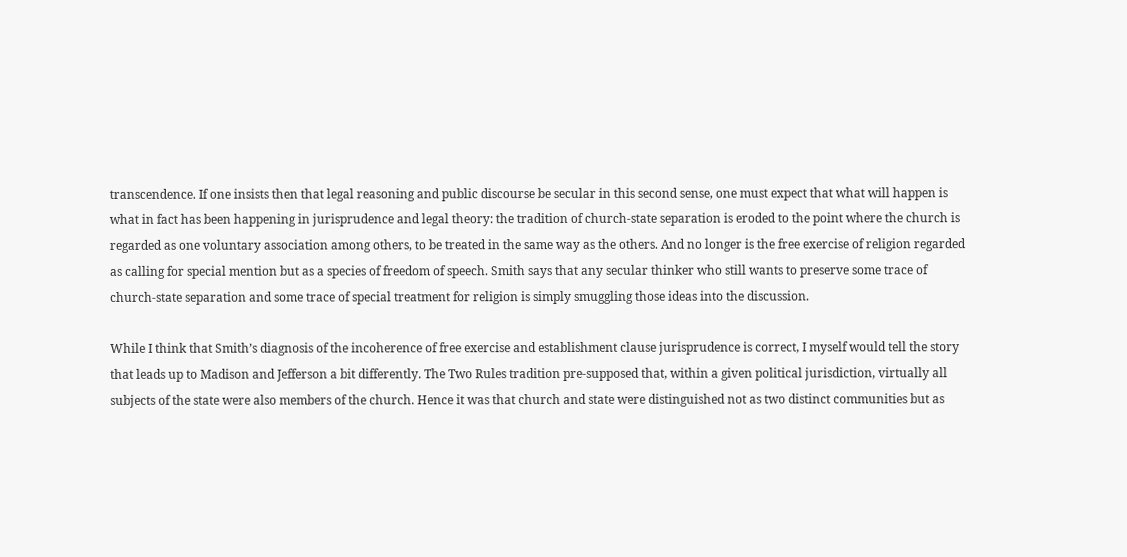transcendence. If one insists then that legal reasoning and public discourse be secular in this second sense, one must expect that what will happen is what in fact has been happening in jurisprudence and legal theory: the tradition of church-state separation is eroded to the point where the church is regarded as one voluntary association among others, to be treated in the same way as the others. And no longer is the free exercise of religion regarded as calling for special mention but as a species of freedom of speech. Smith says that any secular thinker who still wants to preserve some trace of church-state separation and some trace of special treatment for religion is simply smuggling those ideas into the discussion.

While I think that Smith’s diagnosis of the incoherence of free exercise and establishment clause jurisprudence is correct, I myself would tell the story that leads up to Madison and Jefferson a bit differently. The Two Rules tradition pre-supposed that, within a given political jurisdiction, virtually all subjects of the state were also members of the church. Hence it was that church and state were distinguished not as two distinct communities but as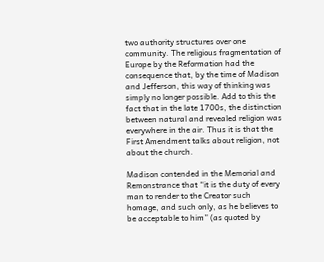two authority structures over one community. The religious fragmentation of Europe by the Reformation had the consequence that, by the time of Madison and Jefferson, this way of thinking was simply no longer possible. Add to this the fact that in the late 1700s, the distinction between natural and revealed religion was everywhere in the air. Thus it is that the First Amendment talks about religion, not about the church.

Madison contended in the Memorial and Remonstrance that “it is the duty of every man to render to the Creator such homage, and such only, as he believes to be acceptable to him” (as quoted by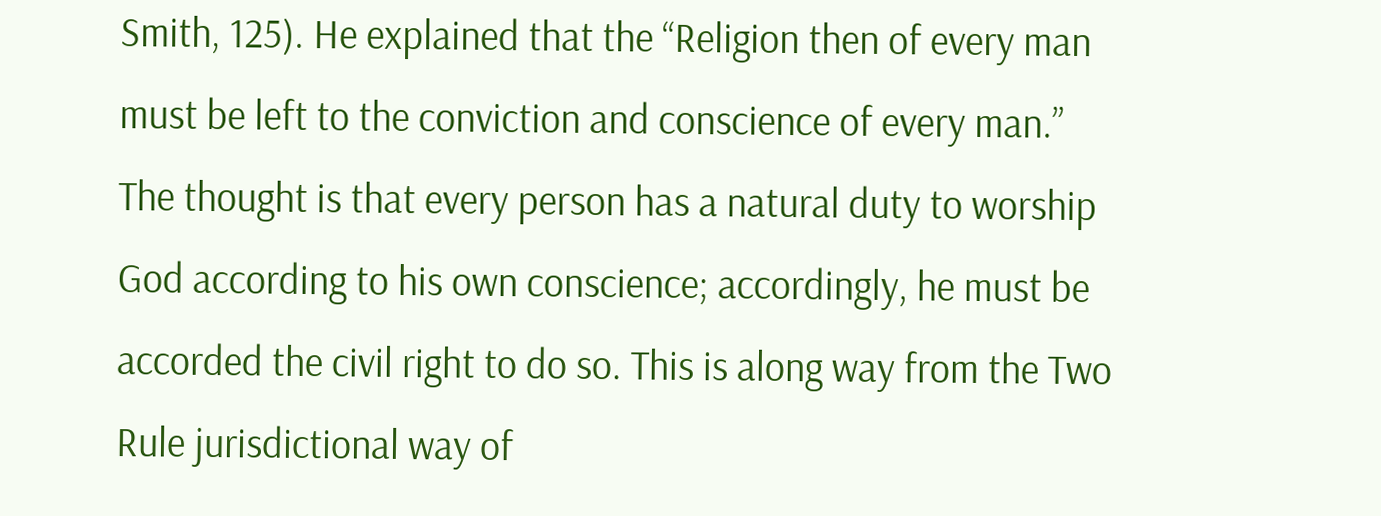Smith, 125). He explained that the “Religion then of every man must be left to the conviction and conscience of every man.” The thought is that every person has a natural duty to worship God according to his own conscience; accordingly, he must be accorded the civil right to do so. This is along way from the Two Rule jurisdictional way of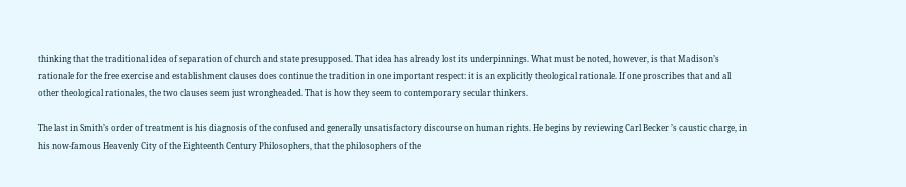thinking that the traditional idea of separation of church and state presupposed. That idea has already lost its underpinnings. What must be noted, however, is that Madison’s rationale for the free exercise and establishment clauses does continue the tradition in one important respect: it is an explicitly theological rationale. If one proscribes that and all other theological rationales, the two clauses seem just wrongheaded. That is how they seem to contemporary secular thinkers.

The last in Smith’s order of treatment is his diagnosis of the confused and generally unsatisfactory discourse on human rights. He begins by reviewing Carl Becker ’s caustic charge, in his now-famous Heavenly City of the Eighteenth Century Philosophers, that the philosophers of the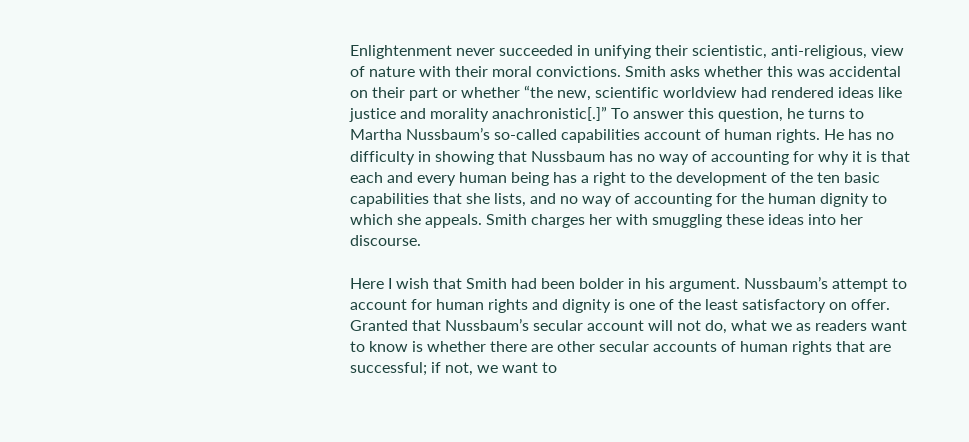Enlightenment never succeeded in unifying their scientistic, anti-religious, view of nature with their moral convictions. Smith asks whether this was accidental on their part or whether “the new, scientific worldview had rendered ideas like justice and morality anachronistic[.]” To answer this question, he turns to Martha Nussbaum’s so-called capabilities account of human rights. He has no difficulty in showing that Nussbaum has no way of accounting for why it is that each and every human being has a right to the development of the ten basic capabilities that she lists, and no way of accounting for the human dignity to which she appeals. Smith charges her with smuggling these ideas into her discourse.

Here I wish that Smith had been bolder in his argument. Nussbaum’s attempt to account for human rights and dignity is one of the least satisfactory on offer. Granted that Nussbaum’s secular account will not do, what we as readers want to know is whether there are other secular accounts of human rights that are successful; if not, we want to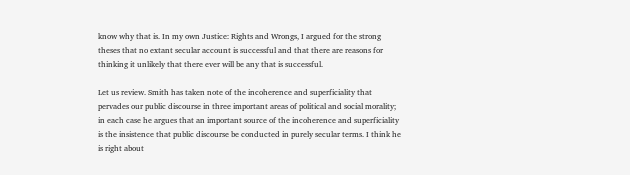know why that is. In my own Justice: Rights and Wrongs, I argued for the strong theses that no extant secular account is successful and that there are reasons for thinking it unlikely that there ever will be any that is successful.

Let us review. Smith has taken note of the incoherence and superficiality that pervades our public discourse in three important areas of political and social morality; in each case he argues that an important source of the incoherence and superficiality is the insistence that public discourse be conducted in purely secular terms. I think he is right about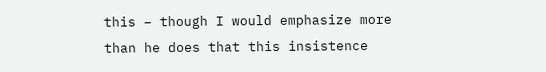this – though I would emphasize more than he does that this insistence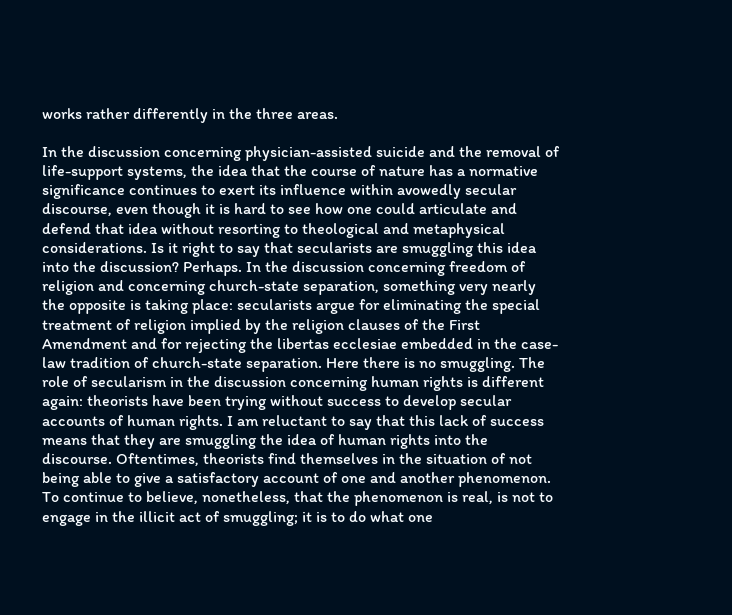works rather differently in the three areas.

In the discussion concerning physician-assisted suicide and the removal of life-support systems, the idea that the course of nature has a normative significance continues to exert its influence within avowedly secular discourse, even though it is hard to see how one could articulate and defend that idea without resorting to theological and metaphysical considerations. Is it right to say that secularists are smuggling this idea into the discussion? Perhaps. In the discussion concerning freedom of religion and concerning church-state separation, something very nearly the opposite is taking place: secularists argue for eliminating the special treatment of religion implied by the religion clauses of the First Amendment and for rejecting the libertas ecclesiae embedded in the case-law tradition of church-state separation. Here there is no smuggling. The role of secularism in the discussion concerning human rights is different again: theorists have been trying without success to develop secular accounts of human rights. I am reluctant to say that this lack of success means that they are smuggling the idea of human rights into the discourse. Oftentimes, theorists find themselves in the situation of not being able to give a satisfactory account of one and another phenomenon. To continue to believe, nonetheless, that the phenomenon is real, is not to engage in the illicit act of smuggling; it is to do what one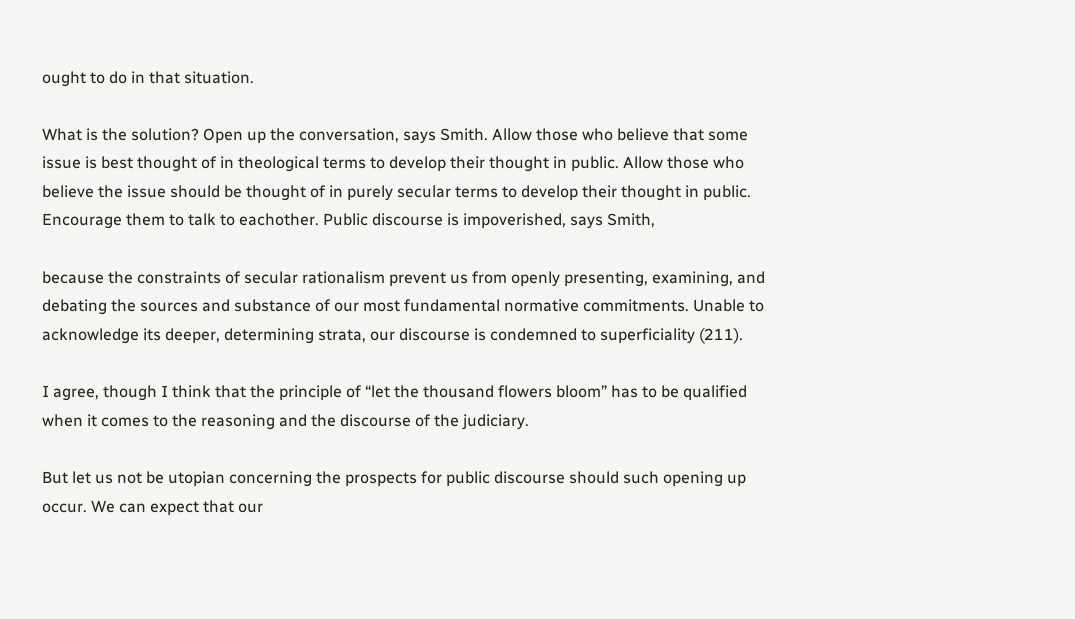ought to do in that situation.

What is the solution? Open up the conversation, says Smith. Allow those who believe that some issue is best thought of in theological terms to develop their thought in public. Allow those who believe the issue should be thought of in purely secular terms to develop their thought in public. Encourage them to talk to eachother. Public discourse is impoverished, says Smith,

because the constraints of secular rationalism prevent us from openly presenting, examining, and debating the sources and substance of our most fundamental normative commitments. Unable to acknowledge its deeper, determining strata, our discourse is condemned to superficiality (211).

I agree, though I think that the principle of “let the thousand flowers bloom” has to be qualified when it comes to the reasoning and the discourse of the judiciary.

But let us not be utopian concerning the prospects for public discourse should such opening up occur. We can expect that our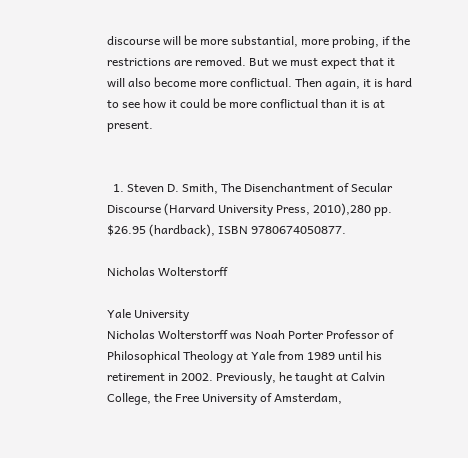discourse will be more substantial, more probing, if the restrictions are removed. But we must expect that it will also become more conflictual. Then again, it is hard to see how it could be more conflictual than it is at present.


  1. Steven D. Smith, The Disenchantment of Secular Discourse (Harvard University Press, 2010),280 pp. $26.95 (hardback), ISBN 9780674050877.

Nicholas Wolterstorff

Yale University
Nicholas Wolterstorff was Noah Porter Professor of Philosophical Theology at Yale from 1989 until his retirement in 2002. Previously, he taught at Calvin College, the Free University of Amsterdam,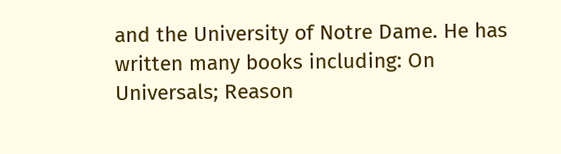and the University of Notre Dame. He has written many books including: On Universals; Reason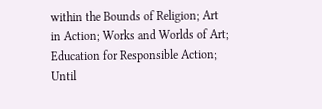within the Bounds of Religion; Art in Action; Works and Worlds of Art; Education for Responsible Action; Until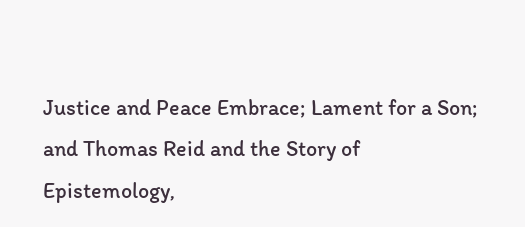Justice and Peace Embrace; Lament for a Son; and Thomas Reid and the Story of Epistemology,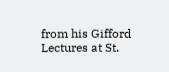from his Gifford Lectures at St.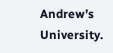Andrew’s University.